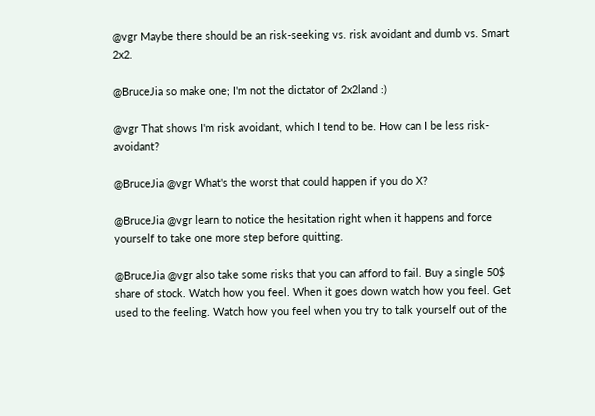@vgr Maybe there should be an risk-seeking vs. risk avoidant and dumb vs. Smart 2x2.

@BruceJia so make one; I'm not the dictator of 2x2land :)

@vgr That shows I'm risk avoidant, which I tend to be. How can I be less risk-avoidant?

@BruceJia @vgr What's the worst that could happen if you do X?

@BruceJia @vgr learn to notice the hesitation right when it happens and force yourself to take one more step before quitting.

@BruceJia @vgr also take some risks that you can afford to fail. Buy a single 50$ share of stock. Watch how you feel. When it goes down watch how you feel. Get used to the feeling. Watch how you feel when you try to talk yourself out of the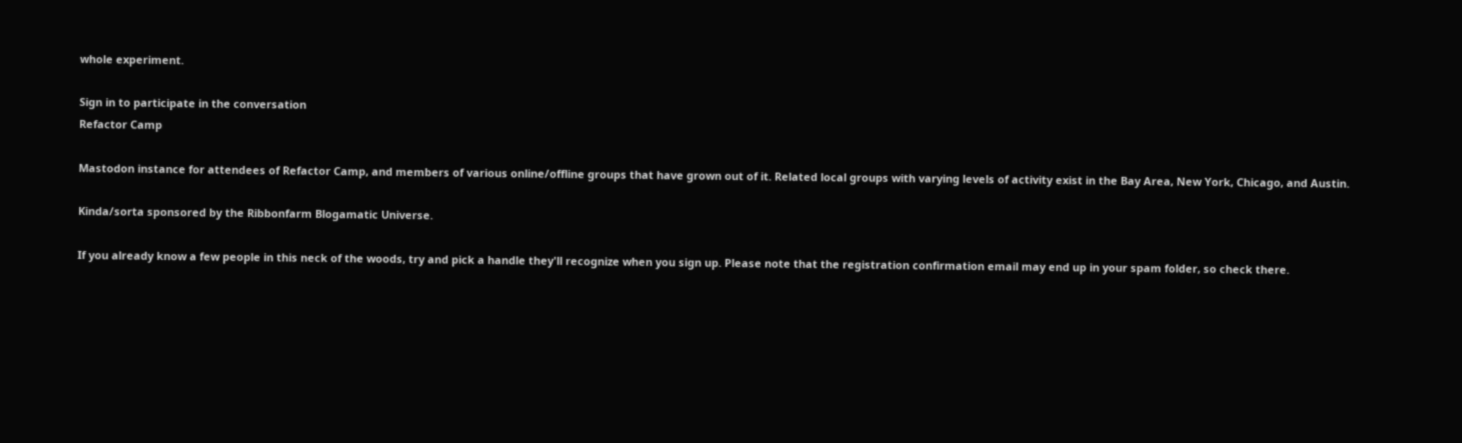whole experiment.

Sign in to participate in the conversation
Refactor Camp

Mastodon instance for attendees of Refactor Camp, and members of various online/offline groups that have grown out of it. Related local groups with varying levels of activity exist in the Bay Area, New York, Chicago, and Austin.

Kinda/sorta sponsored by the Ribbonfarm Blogamatic Universe.

If you already know a few people in this neck of the woods, try and pick a handle they'll recognize when you sign up. Please note that the registration confirmation email may end up in your spam folder, so check there.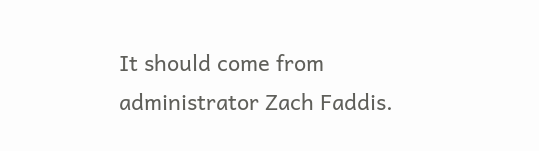It should come from administrator Zach Faddis.